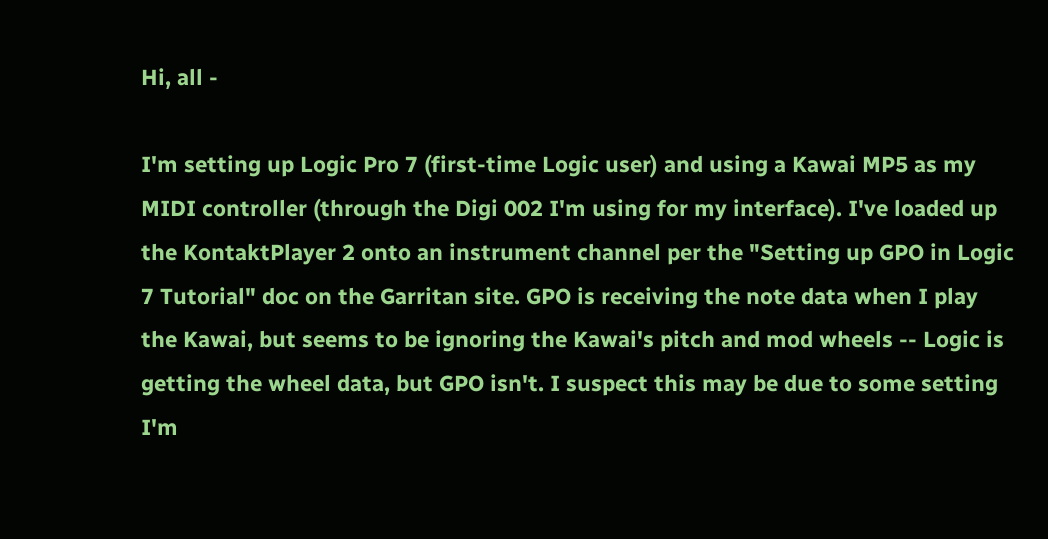Hi, all -

I'm setting up Logic Pro 7 (first-time Logic user) and using a Kawai MP5 as my MIDI controller (through the Digi 002 I'm using for my interface). I've loaded up the KontaktPlayer 2 onto an instrument channel per the "Setting up GPO in Logic 7 Tutorial" doc on the Garritan site. GPO is receiving the note data when I play the Kawai, but seems to be ignoring the Kawai's pitch and mod wheels -- Logic is getting the wheel data, but GPO isn't. I suspect this may be due to some setting I'm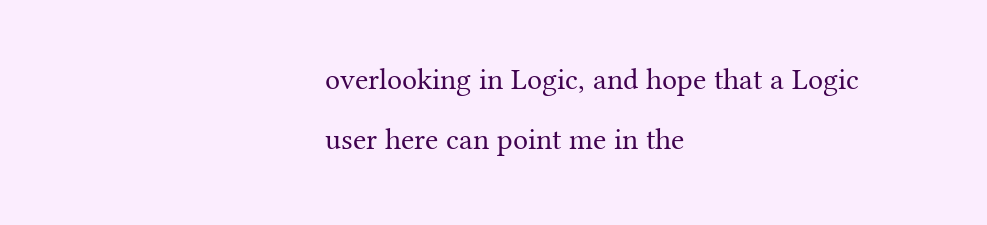overlooking in Logic, and hope that a Logic user here can point me in the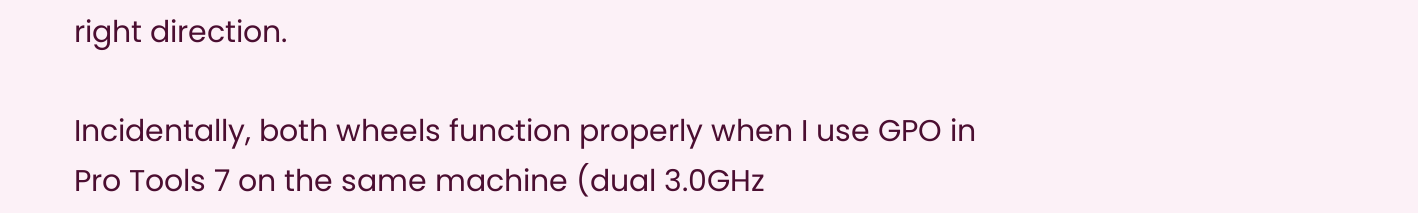right direction.

Incidentally, both wheels function properly when I use GPO in Pro Tools 7 on the same machine (dual 3.0GHz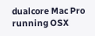dualcore Mac Pro running OSX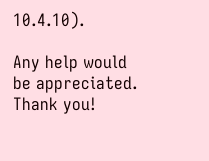10.4.10).

Any help would be appreciated. Thank you!